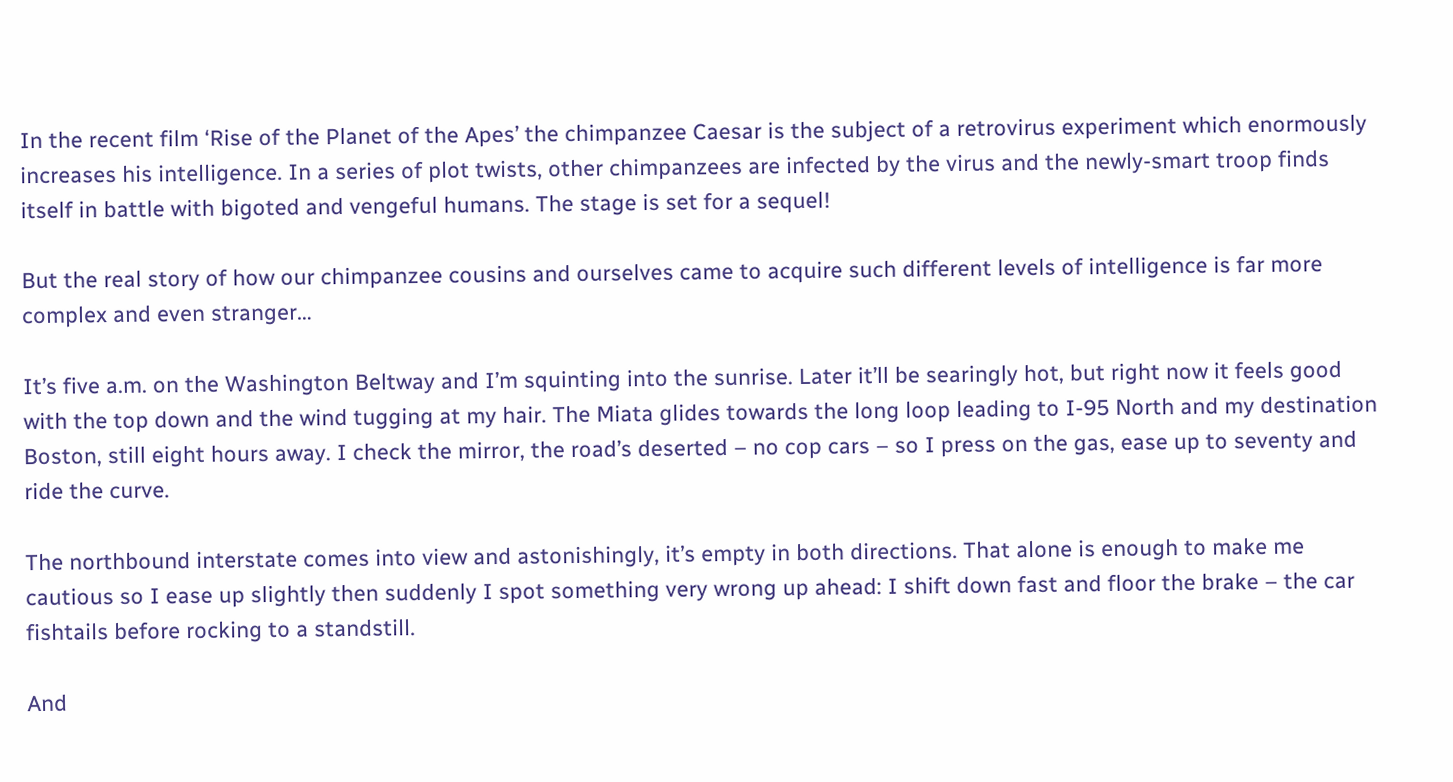In the recent film ‘Rise of the Planet of the Apes’ the chimpanzee Caesar is the subject of a retrovirus experiment which enormously increases his intelligence. In a series of plot twists, other chimpanzees are infected by the virus and the newly-smart troop finds itself in battle with bigoted and vengeful humans. The stage is set for a sequel!

But the real story of how our chimpanzee cousins and ourselves came to acquire such different levels of intelligence is far more complex and even stranger…

It’s five a.m. on the Washington Beltway and I’m squinting into the sunrise. Later it’ll be searingly hot, but right now it feels good with the top down and the wind tugging at my hair. The Miata glides towards the long loop leading to I-95 North and my destination Boston, still eight hours away. I check the mirror, the road’s deserted – no cop cars – so I press on the gas, ease up to seventy and ride the curve.

The northbound interstate comes into view and astonishingly, it’s empty in both directions. That alone is enough to make me cautious so I ease up slightly then suddenly I spot something very wrong up ahead: I shift down fast and floor the brake – the car fishtails before rocking to a standstill.

And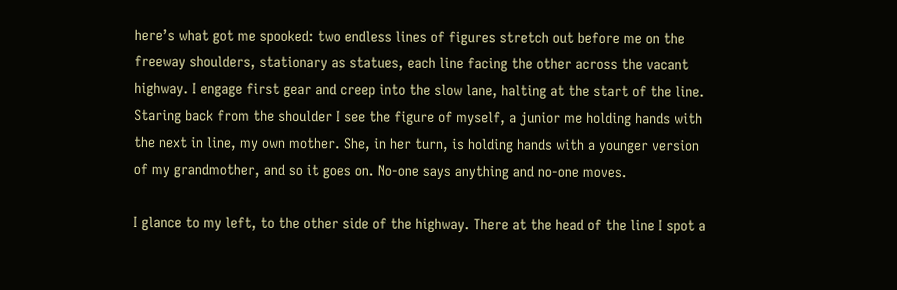here’s what got me spooked: two endless lines of figures stretch out before me on the freeway shoulders, stationary as statues, each line facing the other across the vacant highway. I engage first gear and creep into the slow lane, halting at the start of the line. Staring back from the shoulder I see the figure of myself, a junior me holding hands with the next in line, my own mother. She, in her turn, is holding hands with a younger version of my grandmother, and so it goes on. No-one says anything and no-one moves.

I glance to my left, to the other side of the highway. There at the head of the line I spot a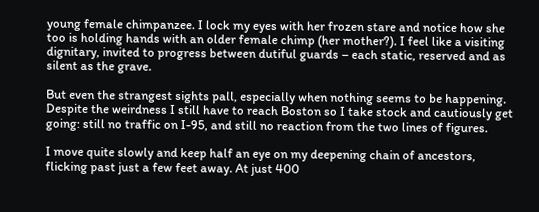young female chimpanzee. I lock my eyes with her frozen stare and notice how she too is holding hands with an older female chimp (her mother?). I feel like a visiting dignitary, invited to progress between dutiful guards – each static, reserved and as silent as the grave.

But even the strangest sights pall, especially when nothing seems to be happening. Despite the weirdness I still have to reach Boston so I take stock and cautiously get going: still no traffic on I-95, and still no reaction from the two lines of figures.

I move quite slowly and keep half an eye on my deepening chain of ancestors, flicking past just a few feet away. At just 400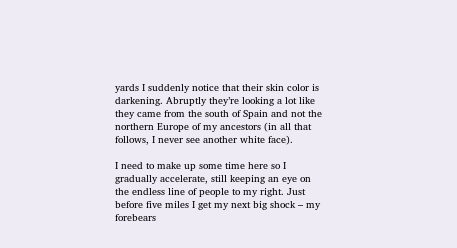yards I suddenly notice that their skin color is darkening. Abruptly they’re looking a lot like they came from the south of Spain and not the northern Europe of my ancestors (in all that follows, I never see another white face).

I need to make up some time here so I gradually accelerate, still keeping an eye on the endless line of people to my right. Just before five miles I get my next big shock – my forebears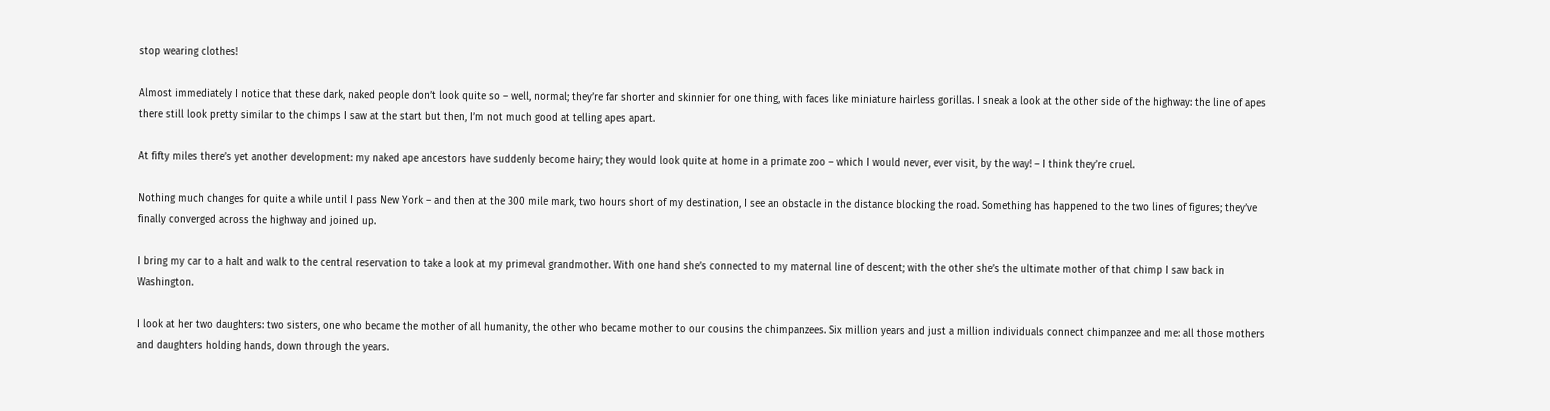stop wearing clothes!

Almost immediately I notice that these dark, naked people don’t look quite so – well, normal; they’re far shorter and skinnier for one thing, with faces like miniature hairless gorillas. I sneak a look at the other side of the highway: the line of apes there still look pretty similar to the chimps I saw at the start but then, I’m not much good at telling apes apart.

At fifty miles there’s yet another development: my naked ape ancestors have suddenly become hairy; they would look quite at home in a primate zoo – which I would never, ever visit, by the way! – I think they’re cruel.

Nothing much changes for quite a while until I pass New York – and then at the 300 mile mark, two hours short of my destination, I see an obstacle in the distance blocking the road. Something has happened to the two lines of figures; they’ve finally converged across the highway and joined up.

I bring my car to a halt and walk to the central reservation to take a look at my primeval grandmother. With one hand she’s connected to my maternal line of descent; with the other she’s the ultimate mother of that chimp I saw back in Washington.

I look at her two daughters: two sisters, one who became the mother of all humanity, the other who became mother to our cousins the chimpanzees. Six million years and just a million individuals connect chimpanzee and me: all those mothers and daughters holding hands, down through the years.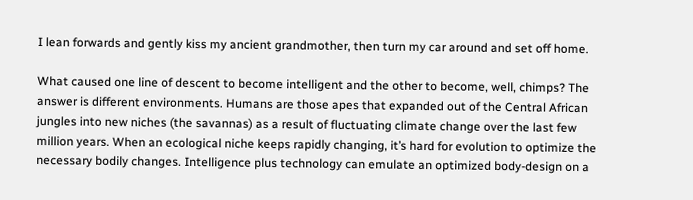I lean forwards and gently kiss my ancient grandmother, then turn my car around and set off home.

What caused one line of descent to become intelligent and the other to become, well, chimps? The answer is different environments. Humans are those apes that expanded out of the Central African jungles into new niches (the savannas) as a result of fluctuating climate change over the last few million years. When an ecological niche keeps rapidly changing, it’s hard for evolution to optimize the necessary bodily changes. Intelligence plus technology can emulate an optimized body-design on a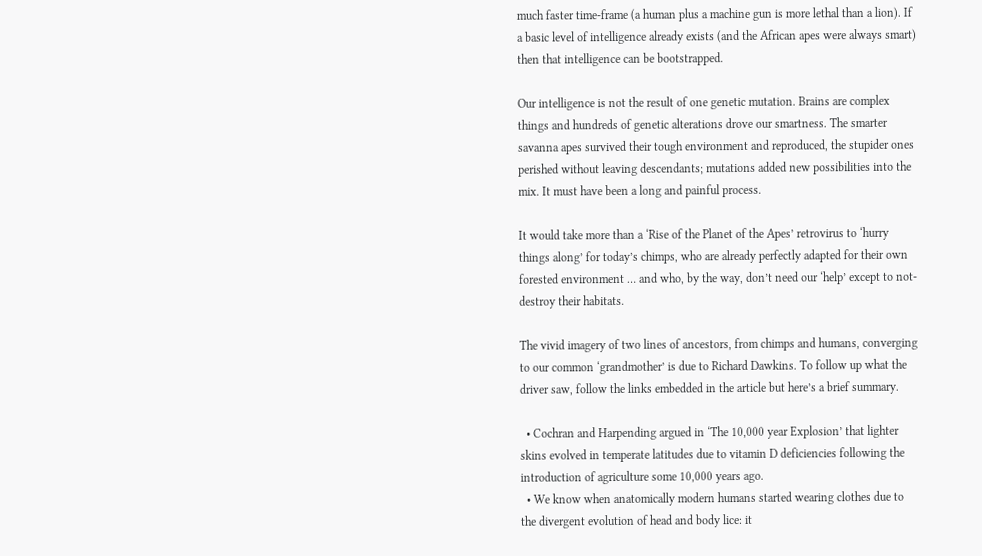much faster time-frame (a human plus a machine gun is more lethal than a lion). If a basic level of intelligence already exists (and the African apes were always smart) then that intelligence can be bootstrapped.

Our intelligence is not the result of one genetic mutation. Brains are complex things and hundreds of genetic alterations drove our smartness. The smarter savanna apes survived their tough environment and reproduced, the stupider ones perished without leaving descendants; mutations added new possibilities into the mix. It must have been a long and painful process.

It would take more than a ‘Rise of the Planet of the Apes’ retrovirus to ‘hurry things along’ for today’s chimps, who are already perfectly adapted for their own forested environment … and who, by the way, don’t need our ‘help’ except to not-destroy their habitats.

The vivid imagery of two lines of ancestors, from chimps and humans, converging to our common ‘grandmother’ is due to Richard Dawkins. To follow up what the driver saw, follow the links embedded in the article but here’s a brief summary.

  • Cochran and Harpending argued in ‘The 10,000 year Explosion’ that lighter skins evolved in temperate latitudes due to vitamin D deficiencies following the introduction of agriculture some 10,000 years ago.
  • We know when anatomically modern humans started wearing clothes due to the divergent evolution of head and body lice: it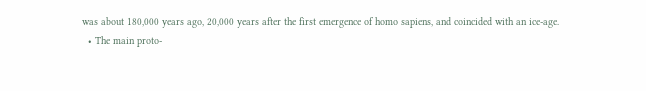was about 180,000 years ago, 20,000 years after the first emergence of homo sapiens, and coincided with an ice-age.
  • The main proto-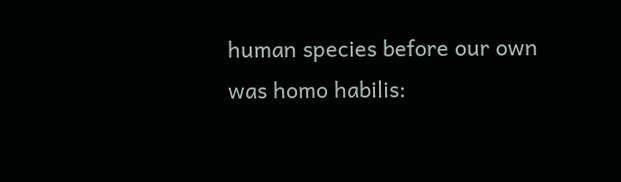human species before our own was homo habilis: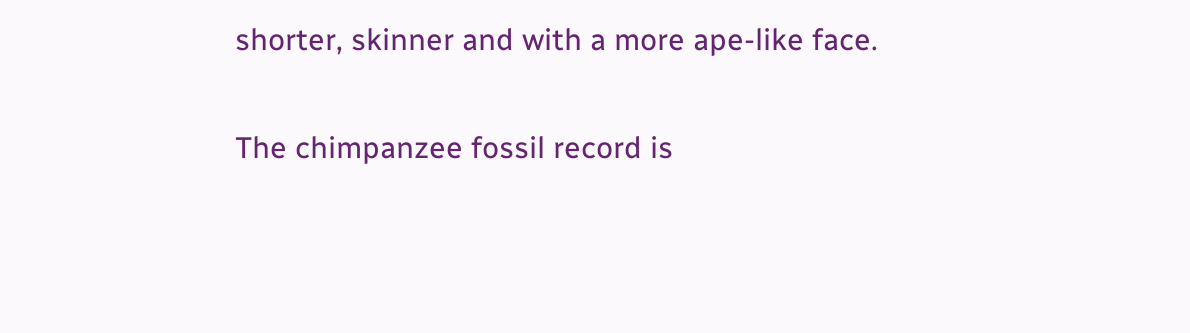shorter, skinner and with a more ape-like face.

The chimpanzee fossil record is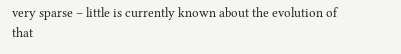very sparse – little is currently known about the evolution of that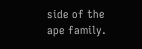side of the ape family.